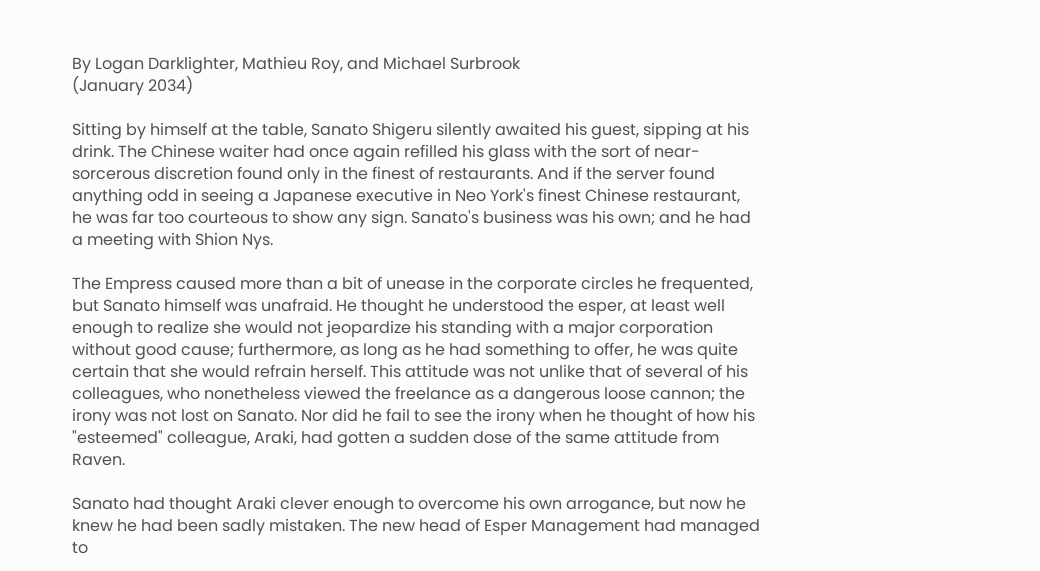By Logan Darklighter, Mathieu Roy, and Michael Surbrook
(January 2034)

Sitting by himself at the table, Sanato Shigeru silently awaited his guest, sipping at his drink. The Chinese waiter had once again refilled his glass with the sort of near-sorcerous discretion found only in the finest of restaurants. And if the server found anything odd in seeing a Japanese executive in Neo York's finest Chinese restaurant, he was far too courteous to show any sign. Sanato's business was his own; and he had a meeting with Shion Nys.

The Empress caused more than a bit of unease in the corporate circles he frequented, but Sanato himself was unafraid. He thought he understood the esper, at least well enough to realize she would not jeopardize his standing with a major corporation without good cause; furthermore, as long as he had something to offer, he was quite certain that she would refrain herself. This attitude was not unlike that of several of his colleagues, who nonetheless viewed the freelance as a dangerous loose cannon; the irony was not lost on Sanato. Nor did he fail to see the irony when he thought of how his "esteemed" colleague, Araki, had gotten a sudden dose of the same attitude from Raven.

Sanato had thought Araki clever enough to overcome his own arrogance, but now he knew he had been sadly mistaken. The new head of Esper Management had managed to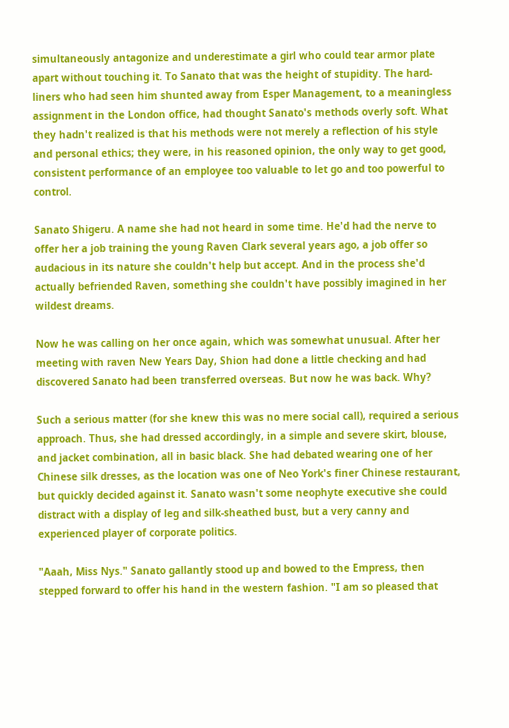simultaneously antagonize and underestimate a girl who could tear armor plate apart without touching it. To Sanato that was the height of stupidity. The hard-liners who had seen him shunted away from Esper Management, to a meaningless assignment in the London office, had thought Sanato's methods overly soft. What they hadn't realized is that his methods were not merely a reflection of his style and personal ethics; they were, in his reasoned opinion, the only way to get good, consistent performance of an employee too valuable to let go and too powerful to control.

Sanato Shigeru. A name she had not heard in some time. He'd had the nerve to offer her a job training the young Raven Clark several years ago, a job offer so audacious in its nature she couldn't help but accept. And in the process she'd actually befriended Raven, something she couldn't have possibly imagined in her wildest dreams.

Now he was calling on her once again, which was somewhat unusual. After her meeting with raven New Years Day, Shion had done a little checking and had discovered Sanato had been transferred overseas. But now he was back. Why?

Such a serious matter (for she knew this was no mere social call), required a serious approach. Thus, she had dressed accordingly, in a simple and severe skirt, blouse, and jacket combination, all in basic black. She had debated wearing one of her Chinese silk dresses, as the location was one of Neo York's finer Chinese restaurant, but quickly decided against it. Sanato wasn't some neophyte executive she could distract with a display of leg and silk-sheathed bust, but a very canny and experienced player of corporate politics.

"Aaah, Miss Nys." Sanato gallantly stood up and bowed to the Empress, then stepped forward to offer his hand in the western fashion. "I am so pleased that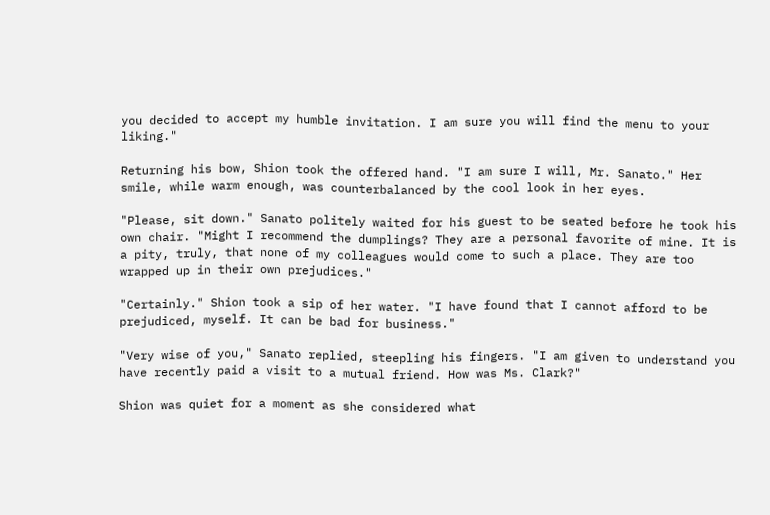you decided to accept my humble invitation. I am sure you will find the menu to your liking."

Returning his bow, Shion took the offered hand. "I am sure I will, Mr. Sanato." Her smile, while warm enough, was counterbalanced by the cool look in her eyes.

"Please, sit down." Sanato politely waited for his guest to be seated before he took his own chair. "Might I recommend the dumplings? They are a personal favorite of mine. It is a pity, truly, that none of my colleagues would come to such a place. They are too wrapped up in their own prejudices."

"Certainly." Shion took a sip of her water. "I have found that I cannot afford to be prejudiced, myself. It can be bad for business."

"Very wise of you," Sanato replied, steepling his fingers. "I am given to understand you have recently paid a visit to a mutual friend. How was Ms. Clark?"

Shion was quiet for a moment as she considered what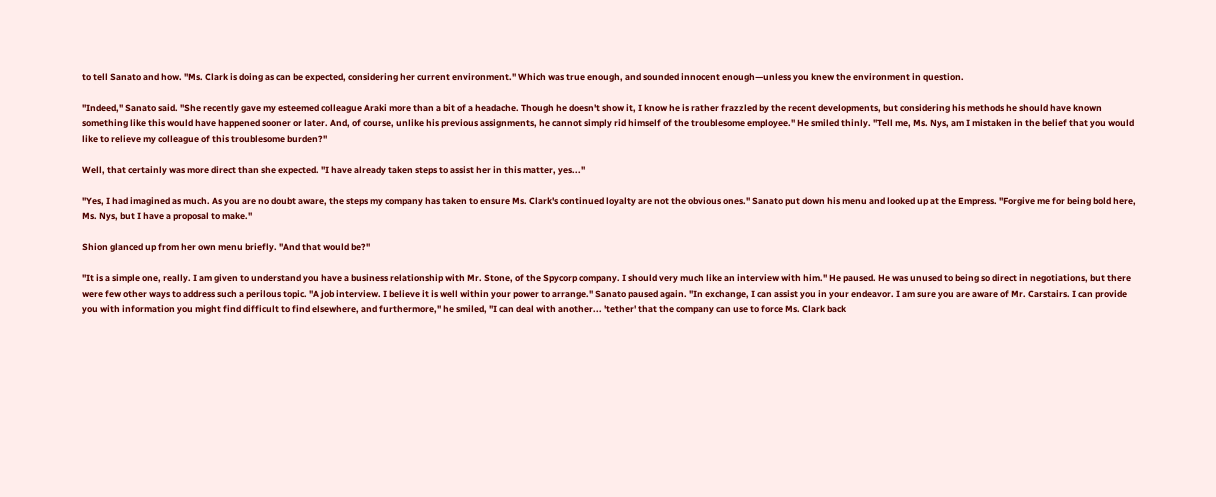to tell Sanato and how. "Ms. Clark is doing as can be expected, considering her current environment." Which was true enough, and sounded innocent enough—unless you knew the environment in question.

"Indeed," Sanato said. "She recently gave my esteemed colleague Araki more than a bit of a headache. Though he doesn't show it, I know he is rather frazzled by the recent developments, but considering his methods he should have known something like this would have happened sooner or later. And, of course, unlike his previous assignments, he cannot simply rid himself of the troublesome employee." He smiled thinly. "Tell me, Ms. Nys, am I mistaken in the belief that you would like to relieve my colleague of this troublesome burden?"

Well, that certainly was more direct than she expected. "I have already taken steps to assist her in this matter, yes..."

"Yes, I had imagined as much. As you are no doubt aware, the steps my company has taken to ensure Ms. Clark's continued loyalty are not the obvious ones." Sanato put down his menu and looked up at the Empress. "Forgive me for being bold here, Ms. Nys, but I have a proposal to make."

Shion glanced up from her own menu briefly. "And that would be?"

"It is a simple one, really. I am given to understand you have a business relationship with Mr. Stone, of the Spycorp company. I should very much like an interview with him." He paused. He was unused to being so direct in negotiations, but there were few other ways to address such a perilous topic. "A job interview. I believe it is well within your power to arrange." Sanato paused again. "In exchange, I can assist you in your endeavor. I am sure you are aware of Mr. Carstairs. I can provide you with information you might find difficult to find elsewhere, and furthermore," he smiled, "I can deal with another... 'tether' that the company can use to force Ms. Clark back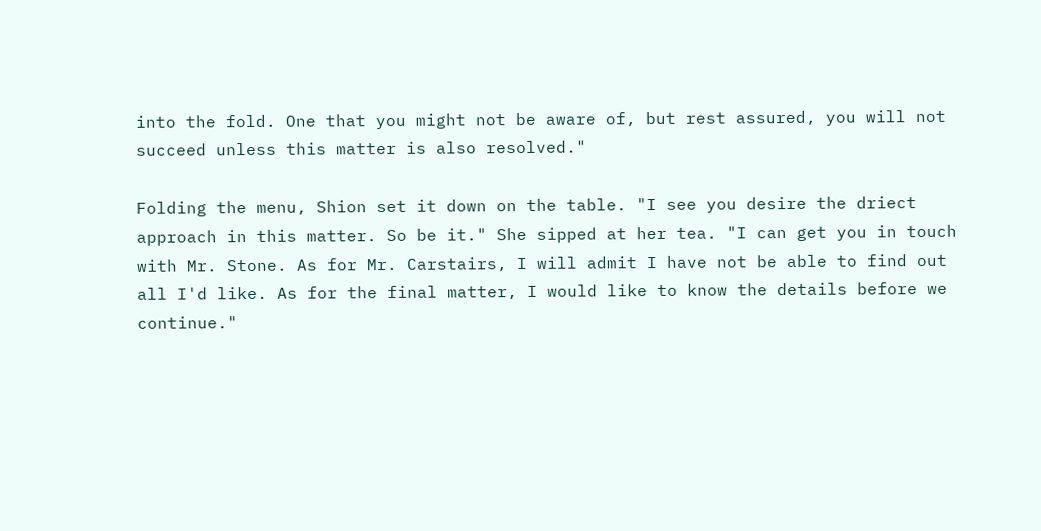into the fold. One that you might not be aware of, but rest assured, you will not succeed unless this matter is also resolved."

Folding the menu, Shion set it down on the table. "I see you desire the driect approach in this matter. So be it." She sipped at her tea. "I can get you in touch with Mr. Stone. As for Mr. Carstairs, I will admit I have not be able to find out all I'd like. As for the final matter, I would like to know the details before we continue."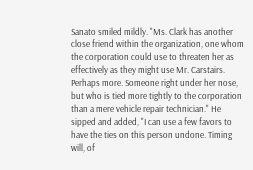Sanato smiled mildly. "Ms. Clark has another close friend within the organization, one whom the corporation could use to threaten her as effectively as they might use Mr. Carstairs. Perhaps more. Someone right under her nose, but who is tied more tightly to the corporation than a mere vehicle repair technician." He sipped and added, "I can use a few favors to have the ties on this person undone. Timing will, of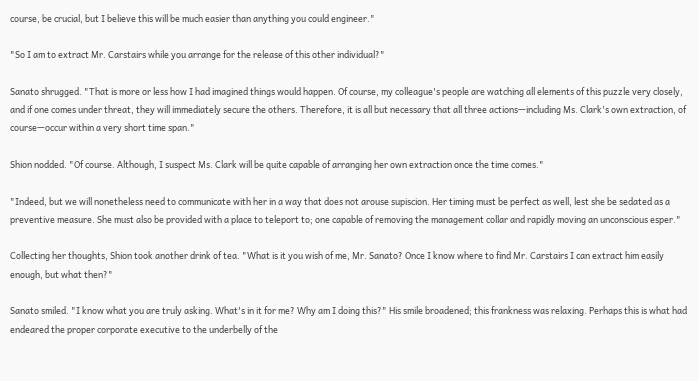course, be crucial, but I believe this will be much easier than anything you could engineer."

"So I am to extract Mr. Carstairs while you arrange for the release of this other individual?"

Sanato shrugged. "That is more or less how I had imagined things would happen. Of course, my colleague's people are watching all elements of this puzzle very closely, and if one comes under threat, they will immediately secure the others. Therefore, it is all but necessary that all three actions—including Ms. Clark's own extraction, of course—occur within a very short time span."

Shion nodded. "Of course. Although, I suspect Ms. Clark will be quite capable of arranging her own extraction once the time comes."

"Indeed, but we will nonetheless need to communicate with her in a way that does not arouse supiscion. Her timing must be perfect as well, lest she be sedated as a preventive measure. She must also be provided with a place to teleport to; one capable of removing the management collar and rapidly moving an unconscious esper."

Collecting her thoughts, Shion took another drink of tea. "What is it you wish of me, Mr. Sanato? Once I know where to find Mr. Carstairs I can extract him easily enough, but what then?"

Sanato smiled. "I know what you are truly asking. What's in it for me? Why am I doing this?" His smile broadened; this frankness was relaxing. Perhaps this is what had endeared the proper corporate executive to the underbelly of the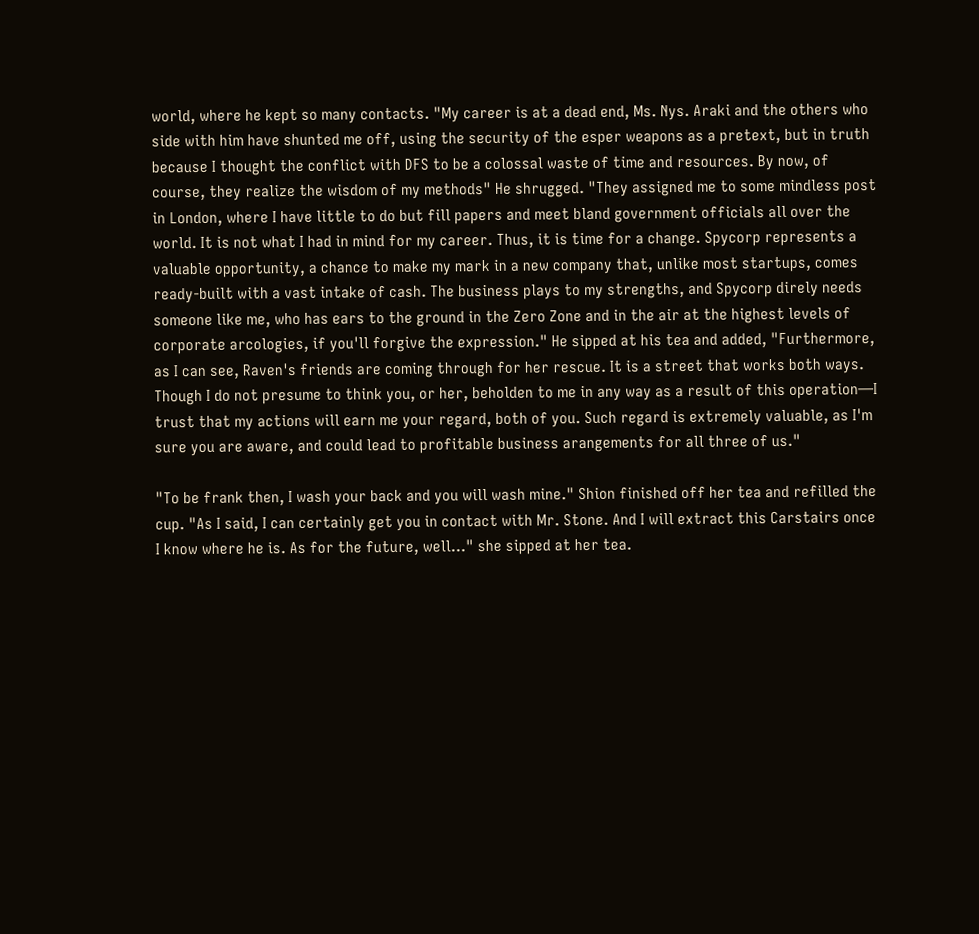world, where he kept so many contacts. "My career is at a dead end, Ms. Nys. Araki and the others who side with him have shunted me off, using the security of the esper weapons as a pretext, but in truth because I thought the conflict with DFS to be a colossal waste of time and resources. By now, of course, they realize the wisdom of my methods" He shrugged. "They assigned me to some mindless post in London, where I have little to do but fill papers and meet bland government officials all over the world. It is not what I had in mind for my career. Thus, it is time for a change. Spycorp represents a valuable opportunity, a chance to make my mark in a new company that, unlike most startups, comes ready-built with a vast intake of cash. The business plays to my strengths, and Spycorp direly needs someone like me, who has ears to the ground in the Zero Zone and in the air at the highest levels of corporate arcologies, if you'll forgive the expression." He sipped at his tea and added, "Furthermore, as I can see, Raven's friends are coming through for her rescue. It is a street that works both ways. Though I do not presume to think you, or her, beholden to me in any way as a result of this operation—I trust that my actions will earn me your regard, both of you. Such regard is extremely valuable, as I'm sure you are aware, and could lead to profitable business arangements for all three of us."

"To be frank then, I wash your back and you will wash mine." Shion finished off her tea and refilled the cup. "As I said, I can certainly get you in contact with Mr. Stone. And I will extract this Carstairs once I know where he is. As for the future, well..." she sipped at her tea.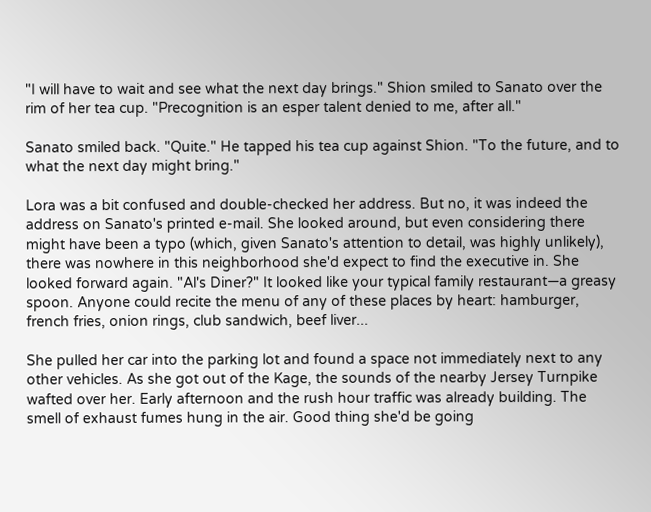"I will have to wait and see what the next day brings." Shion smiled to Sanato over the rim of her tea cup. "Precognition is an esper talent denied to me, after all."

Sanato smiled back. "Quite." He tapped his tea cup against Shion. "To the future, and to what the next day might bring."

Lora was a bit confused and double-checked her address. But no, it was indeed the address on Sanato's printed e-mail. She looked around, but even considering there might have been a typo (which, given Sanato's attention to detail, was highly unlikely), there was nowhere in this neighborhood she'd expect to find the executive in. She looked forward again. "Al's Diner?" It looked like your typical family restaurant—a greasy spoon. Anyone could recite the menu of any of these places by heart: hamburger, french fries, onion rings, club sandwich, beef liver...

She pulled her car into the parking lot and found a space not immediately next to any other vehicles. As she got out of the Kage, the sounds of the nearby Jersey Turnpike wafted over her. Early afternoon and the rush hour traffic was already building. The smell of exhaust fumes hung in the air. Good thing she'd be going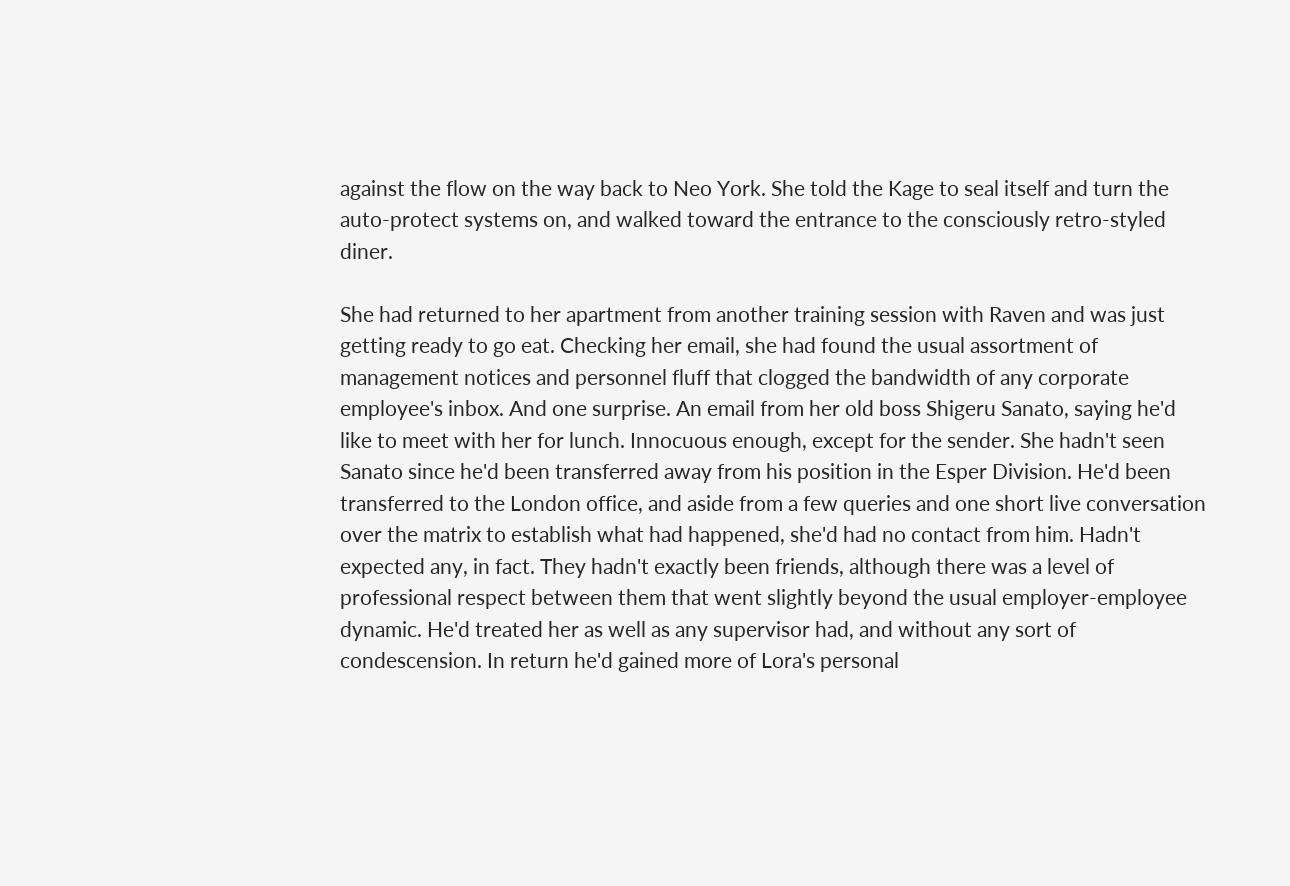against the flow on the way back to Neo York. She told the Kage to seal itself and turn the auto-protect systems on, and walked toward the entrance to the consciously retro-styled diner.

She had returned to her apartment from another training session with Raven and was just getting ready to go eat. Checking her email, she had found the usual assortment of management notices and personnel fluff that clogged the bandwidth of any corporate employee's inbox. And one surprise. An email from her old boss Shigeru Sanato, saying he'd like to meet with her for lunch. Innocuous enough, except for the sender. She hadn't seen Sanato since he'd been transferred away from his position in the Esper Division. He'd been transferred to the London office, and aside from a few queries and one short live conversation over the matrix to establish what had happened, she'd had no contact from him. Hadn't expected any, in fact. They hadn't exactly been friends, although there was a level of professional respect between them that went slightly beyond the usual employer-employee dynamic. He'd treated her as well as any supervisor had, and without any sort of condescension. In return he'd gained more of Lora's personal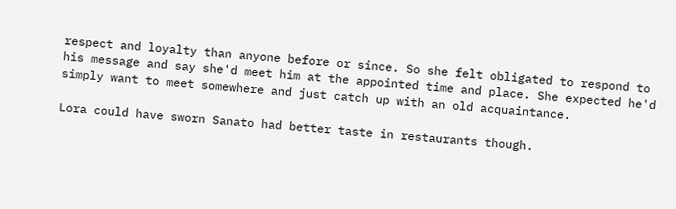respect and loyalty than anyone before or since. So she felt obligated to respond to his message and say she'd meet him at the appointed time and place. She expected he'd simply want to meet somewhere and just catch up with an old acquaintance.

Lora could have sworn Sanato had better taste in restaurants though.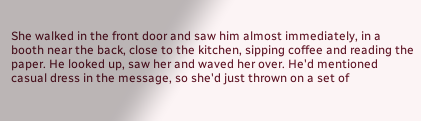She walked in the front door and saw him almost immediately, in a booth near the back, close to the kitchen, sipping coffee and reading the paper. He looked up, saw her and waved her over. He'd mentioned casual dress in the message, so she'd just thrown on a set of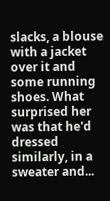slacks, a blouse with a jacket over it and some running shoes. What surprised her was that he'd dressed similarly, in a sweater and...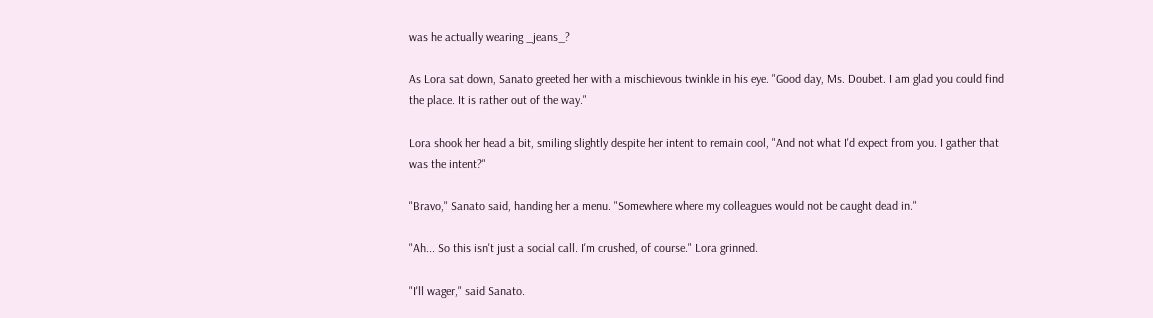was he actually wearing _jeans_?

As Lora sat down, Sanato greeted her with a mischievous twinkle in his eye. "Good day, Ms. Doubet. I am glad you could find the place. It is rather out of the way."

Lora shook her head a bit, smiling slightly despite her intent to remain cool, "And not what I'd expect from you. I gather that was the intent?"

"Bravo," Sanato said, handing her a menu. "Somewhere where my colleagues would not be caught dead in."

"Ah... So this isn't just a social call. I'm crushed, of course." Lora grinned.

"I'll wager," said Sanato.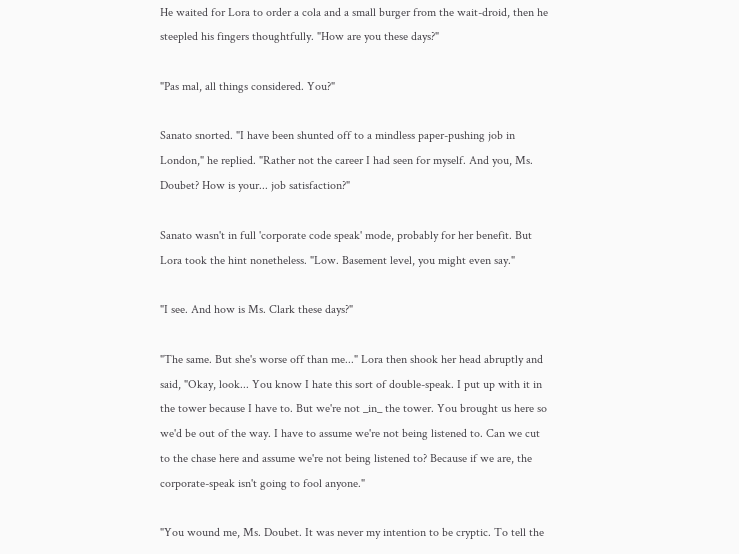He waited for Lora to order a cola and a small burger from the wait-droid, then he steepled his fingers thoughtfully. "How are you these days?"

"Pas mal, all things considered. You?"

Sanato snorted. "I have been shunted off to a mindless paper-pushing job in London," he replied. "Rather not the career I had seen for myself. And you, Ms. Doubet? How is your... job satisfaction?"

Sanato wasn't in full 'corporate code speak' mode, probably for her benefit. But Lora took the hint nonetheless. "Low. Basement level, you might even say."

"I see. And how is Ms. Clark these days?"

"The same. But she's worse off than me..." Lora then shook her head abruptly and said, "Okay, look... You know I hate this sort of double-speak. I put up with it in the tower because I have to. But we're not _in_ the tower. You brought us here so we'd be out of the way. I have to assume we're not being listened to. Can we cut to the chase here and assume we're not being listened to? Because if we are, the corporate-speak isn't going to fool anyone."

"You wound me, Ms. Doubet. It was never my intention to be cryptic. To tell the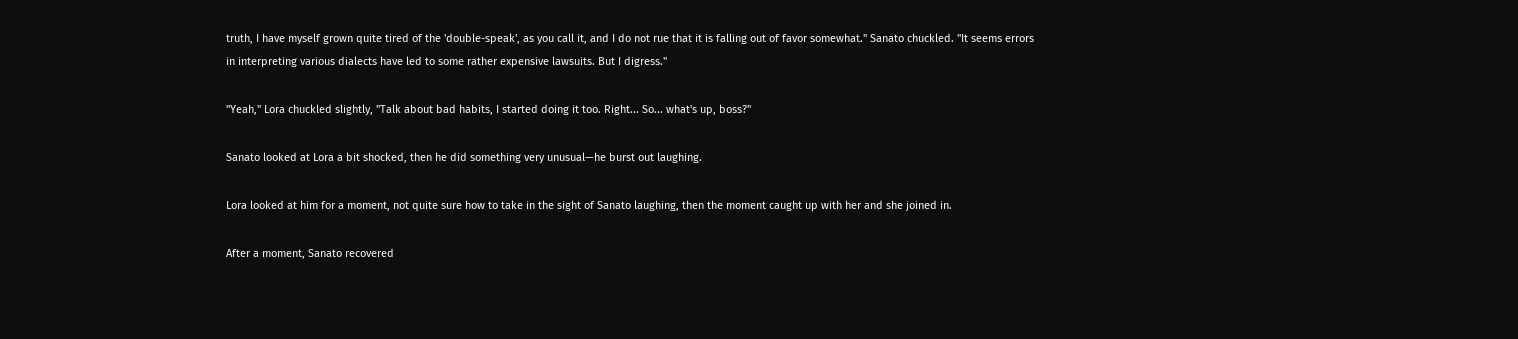truth, I have myself grown quite tired of the 'double-speak', as you call it, and I do not rue that it is falling out of favor somewhat." Sanato chuckled. "It seems errors in interpreting various dialects have led to some rather expensive lawsuits. But I digress."

"Yeah," Lora chuckled slightly, "Talk about bad habits, I started doing it too. Right... So... what's up, boss?"

Sanato looked at Lora a bit shocked, then he did something very unusual—he burst out laughing.

Lora looked at him for a moment, not quite sure how to take in the sight of Sanato laughing, then the moment caught up with her and she joined in.

After a moment, Sanato recovered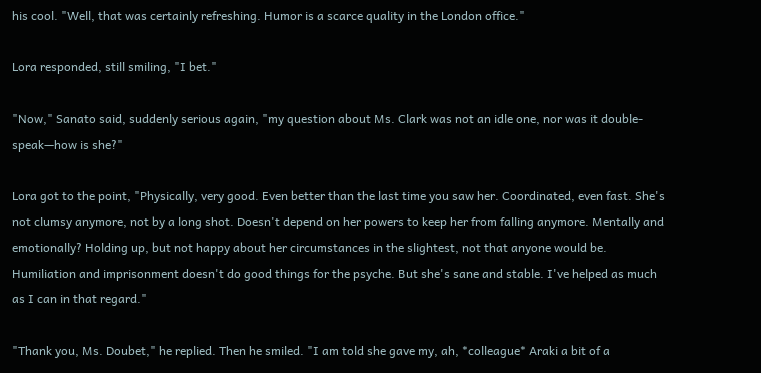his cool. "Well, that was certainly refreshing. Humor is a scarce quality in the London office."

Lora responded, still smiling, "I bet."

"Now," Sanato said, suddenly serious again, "my question about Ms. Clark was not an idle one, nor was it double-speak—how is she?"

Lora got to the point, "Physically, very good. Even better than the last time you saw her. Coordinated, even fast. She's not clumsy anymore, not by a long shot. Doesn't depend on her powers to keep her from falling anymore. Mentally and emotionally? Holding up, but not happy about her circumstances in the slightest, not that anyone would be. Humiliation and imprisonment doesn't do good things for the psyche. But she's sane and stable. I've helped as much as I can in that regard."

"Thank you, Ms. Doubet," he replied. Then he smiled. "I am told she gave my, ah, *colleague* Araki a bit of a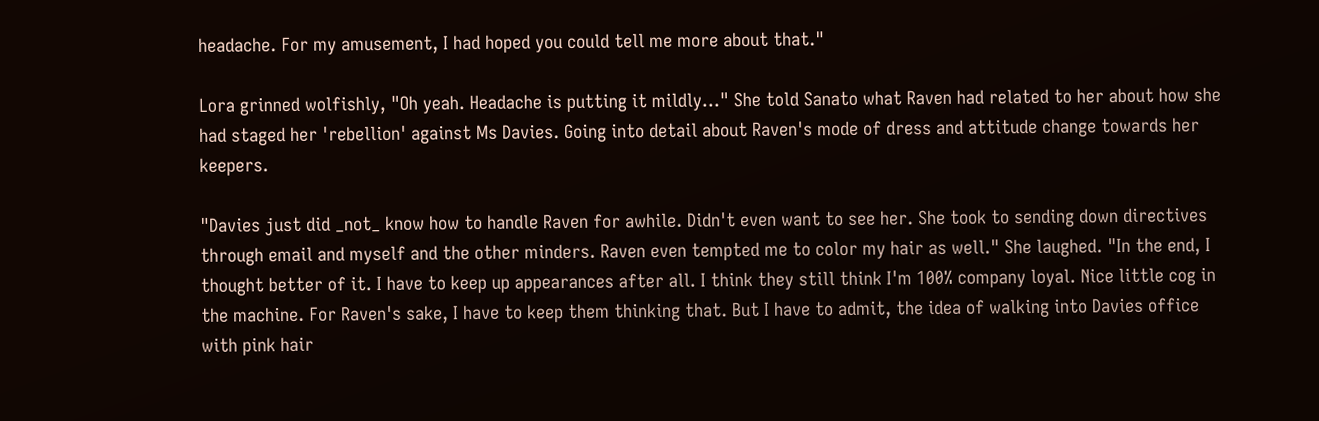headache. For my amusement, I had hoped you could tell me more about that."

Lora grinned wolfishly, "Oh yeah. Headache is putting it mildly..." She told Sanato what Raven had related to her about how she had staged her 'rebellion' against Ms Davies. Going into detail about Raven's mode of dress and attitude change towards her keepers.

"Davies just did _not_ know how to handle Raven for awhile. Didn't even want to see her. She took to sending down directives through email and myself and the other minders. Raven even tempted me to color my hair as well." She laughed. "In the end, I thought better of it. I have to keep up appearances after all. I think they still think I'm 100% company loyal. Nice little cog in the machine. For Raven's sake, I have to keep them thinking that. But I have to admit, the idea of walking into Davies office with pink hair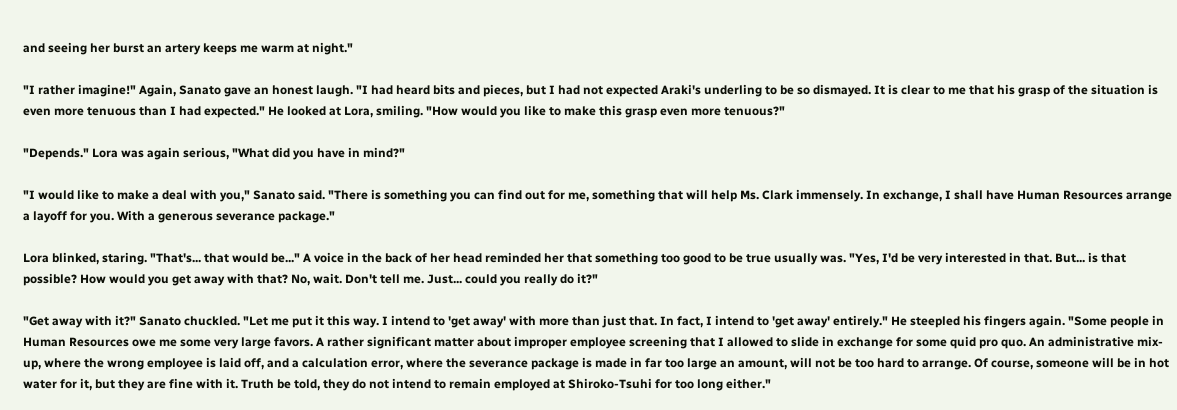and seeing her burst an artery keeps me warm at night."

"I rather imagine!" Again, Sanato gave an honest laugh. "I had heard bits and pieces, but I had not expected Araki's underling to be so dismayed. It is clear to me that his grasp of the situation is even more tenuous than I had expected." He looked at Lora, smiling. "How would you like to make this grasp even more tenuous?"

"Depends." Lora was again serious, "What did you have in mind?"

"I would like to make a deal with you," Sanato said. "There is something you can find out for me, something that will help Ms. Clark immensely. In exchange, I shall have Human Resources arrange a layoff for you. With a generous severance package."

Lora blinked, staring. "That's... that would be..." A voice in the back of her head reminded her that something too good to be true usually was. "Yes, I'd be very interested in that. But... is that possible? How would you get away with that? No, wait. Don't tell me. Just... could you really do it?"

"Get away with it?" Sanato chuckled. "Let me put it this way. I intend to 'get away' with more than just that. In fact, I intend to 'get away' entirely." He steepled his fingers again. "Some people in Human Resources owe me some very large favors. A rather significant matter about improper employee screening that I allowed to slide in exchange for some quid pro quo. An administrative mix-up, where the wrong employee is laid off, and a calculation error, where the severance package is made in far too large an amount, will not be too hard to arrange. Of course, someone will be in hot water for it, but they are fine with it. Truth be told, they do not intend to remain employed at Shiroko-Tsuhi for too long either."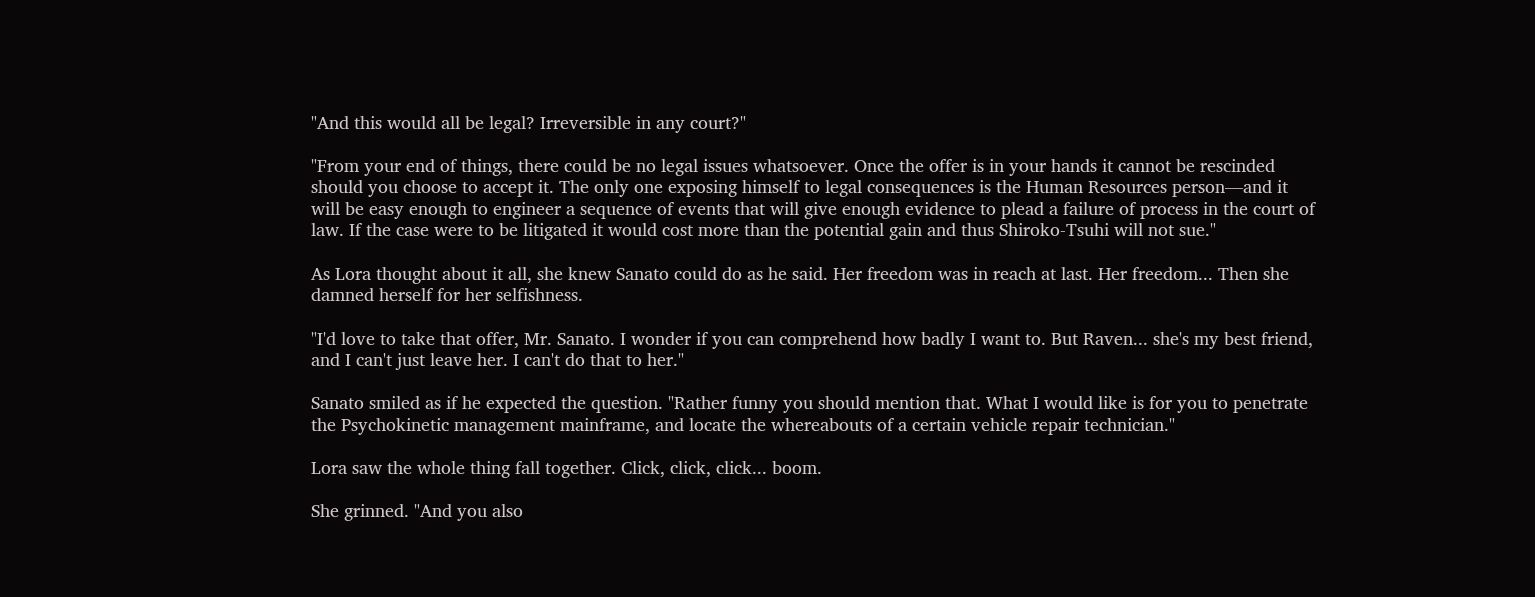"And this would all be legal? Irreversible in any court?"

"From your end of things, there could be no legal issues whatsoever. Once the offer is in your hands it cannot be rescinded should you choose to accept it. The only one exposing himself to legal consequences is the Human Resources person—and it will be easy enough to engineer a sequence of events that will give enough evidence to plead a failure of process in the court of law. If the case were to be litigated it would cost more than the potential gain and thus Shiroko-Tsuhi will not sue."

As Lora thought about it all, she knew Sanato could do as he said. Her freedom was in reach at last. Her freedom... Then she damned herself for her selfishness.

"I'd love to take that offer, Mr. Sanato. I wonder if you can comprehend how badly I want to. But Raven... she's my best friend, and I can't just leave her. I can't do that to her."

Sanato smiled as if he expected the question. "Rather funny you should mention that. What I would like is for you to penetrate the Psychokinetic management mainframe, and locate the whereabouts of a certain vehicle repair technician."

Lora saw the whole thing fall together. Click, click, click... boom.

She grinned. "And you also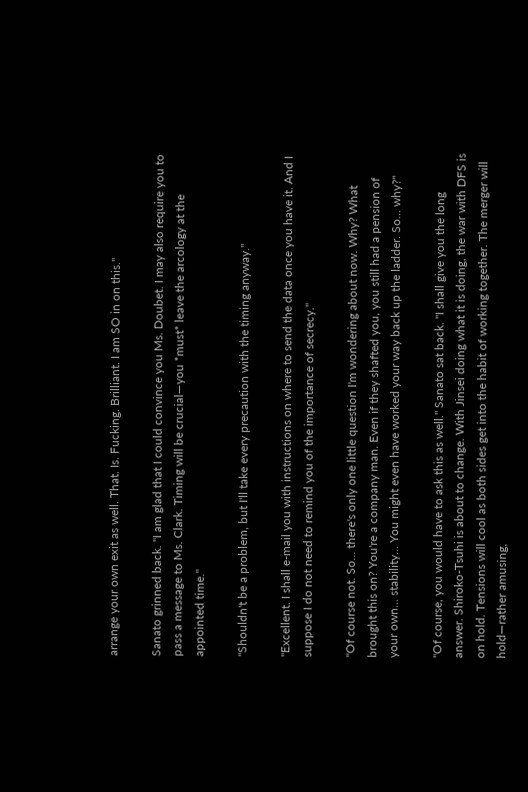arrange your own exit as well. That. Is. Fucking. Brilliant. I am SO in on this."

Sanato grinned back. "I am glad that I could convince you Ms. Doubet. I may also require you to pass a message to Ms. Clark. Timing will be crucial—you *must* leave the arcology at the appointed time."

"Shouldn't be a problem, but I'll take every precaution with the timing anyway."

"Excellent. I shall e-mail you with instructions on where to send the data once you have it. And I suppose I do not need to remind you of the importance of secrecy."

"Of course not. So... there's only one little question I'm wondering about now. Why? What brought this on? You're a company man. Even if they shafted you, you still had a pension of your own... stability... You might even have worked your way back up the ladder. So... why?"

"Of course, you would have to ask this as well." Sanato sat back. "I shall give you the long answer. Shiroko-Tsuhi is about to change. With Jinsei doing what it is doing, the war with DFS is on hold. Tensions will cool as both sides get into the habit of working together. The merger will hold—rather amusing,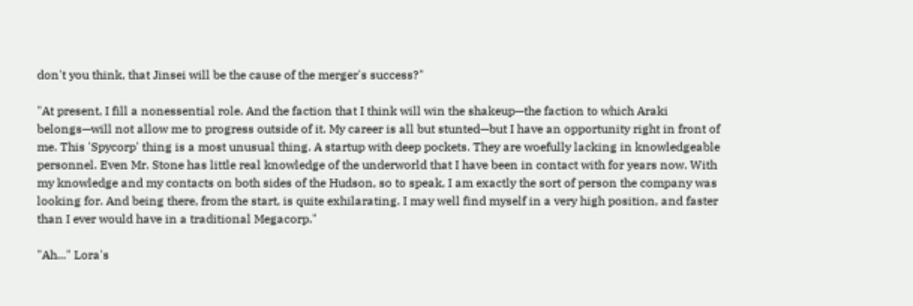don't you think, that Jinsei will be the cause of the merger's success?"

"At present, I fill a nonessential role. And the faction that I think will win the shakeup—the faction to which Araki belongs—will not allow me to progress outside of it. My career is all but stunted—but I have an opportunity right in front of me. This 'Spycorp' thing is a most unusual thing. A startup with deep pockets. They are woefully lacking in knowledgeable personnel. Even Mr. Stone has little real knowledge of the underworld that I have been in contact with for years now. With my knowledge and my contacts on both sides of the Hudson, so to speak, I am exactly the sort of person the company was looking for. And being there, from the start, is quite exhilarating. I may well find myself in a very high position, and faster than I ever would have in a traditional Megacorp."

"Ah..." Lora's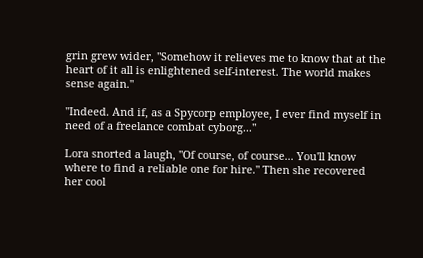grin grew wider, "Somehow it relieves me to know that at the heart of it all is enlightened self-interest. The world makes sense again."

"Indeed. And if, as a Spycorp employee, I ever find myself in need of a freelance combat cyborg..."

Lora snorted a laugh, "Of course, of course... You'll know where to find a reliable one for hire." Then she recovered her cool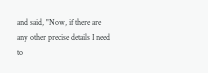and said, "Now, if there are any other precise details I need to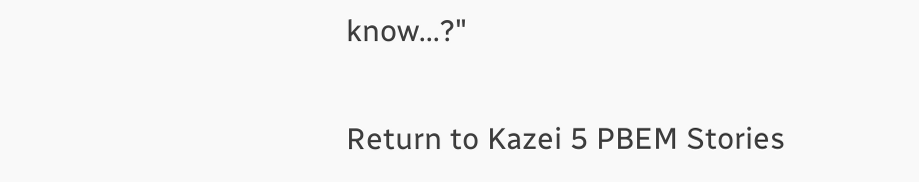know...?"

Return to Kazei 5 PBEM Stories